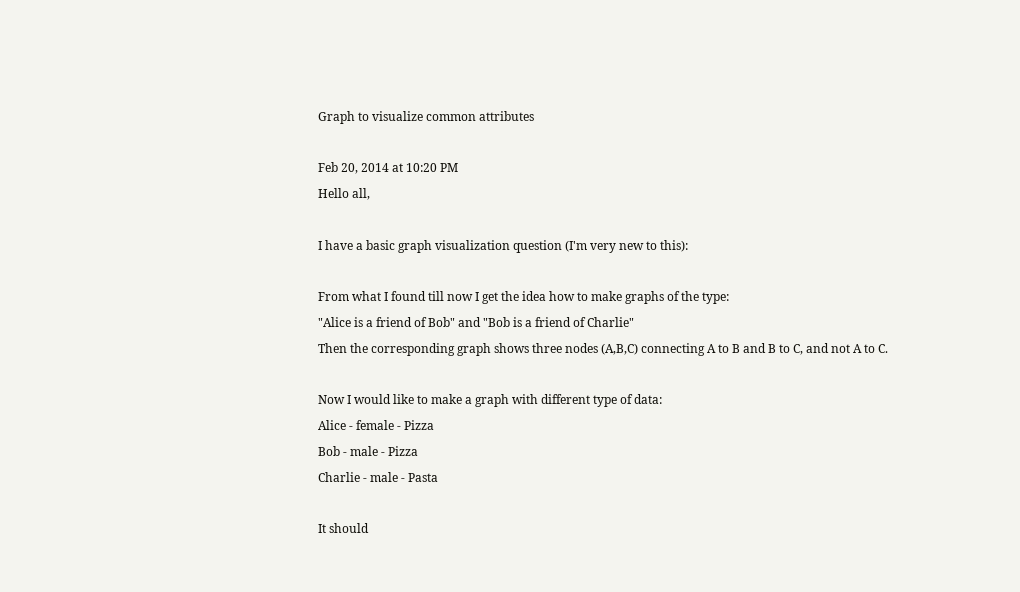Graph to visualize common attributes

Feb 20, 2014 at 10:20 PM
Hello all,

I have a basic graph visualization question (I'm very new to this):

From what I found till now I get the idea how to make graphs of the type:
"Alice is a friend of Bob" and "Bob is a friend of Charlie"
Then the corresponding graph shows three nodes (A,B,C) connecting A to B and B to C, and not A to C.

Now I would like to make a graph with different type of data:
Alice - female - Pizza
Bob - male - Pizza
Charlie - male - Pasta

It should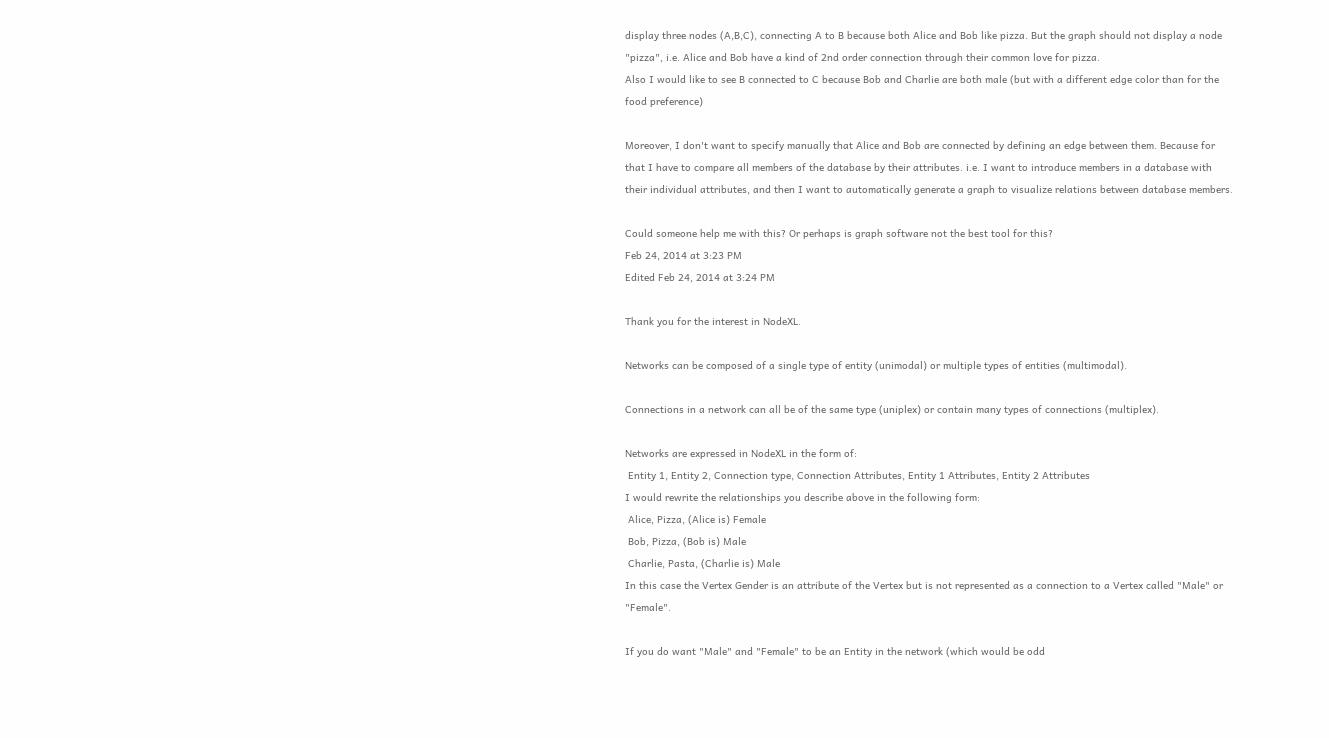display three nodes (A,B,C), connecting A to B because both Alice and Bob like pizza. But the graph should not display a node "pizza", i.e. Alice and Bob have a kind of 2nd order connection through their common love for pizza.
Also I would like to see B connected to C because Bob and Charlie are both male (but with a different edge color than for the food preference)

Moreover, I don't want to specify manually that Alice and Bob are connected by defining an edge between them. Because for that I have to compare all members of the database by their attributes. i.e. I want to introduce members in a database with their individual attributes, and then I want to automatically generate a graph to visualize relations between database members.

Could someone help me with this? Or perhaps is graph software not the best tool for this?
Feb 24, 2014 at 3:23 PM
Edited Feb 24, 2014 at 3:24 PM

Thank you for the interest in NodeXL.

Networks can be composed of a single type of entity (unimodal) or multiple types of entities (multimodal).

Connections in a network can all be of the same type (uniplex) or contain many types of connections (multiplex).

Networks are expressed in NodeXL in the form of:
 Entity 1, Entity 2, Connection type, Connection Attributes, Entity 1 Attributes, Entity 2 Attributes
I would rewrite the relationships you describe above in the following form:
 Alice, Pizza, (Alice is) Female
 Bob, Pizza, (Bob is) Male
 Charlie, Pasta, (Charlie is) Male
In this case the Vertex Gender is an attribute of the Vertex but is not represented as a connection to a Vertex called "Male" or "Female".

If you do want "Male" and "Female" to be an Entity in the network (which would be odd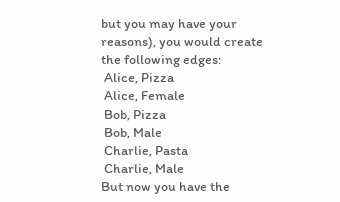but you may have your reasons), you would create the following edges:
 Alice, Pizza
 Alice, Female
 Bob, Pizza
 Bob, Male
 Charlie, Pasta
 Charlie, Male
But now you have the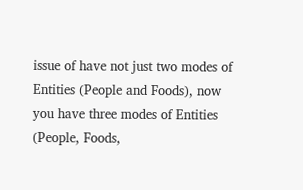issue of have not just two modes of Entities (People and Foods), now you have three modes of Entities (People, Foods,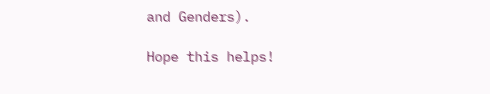and Genders).

Hope this helps!